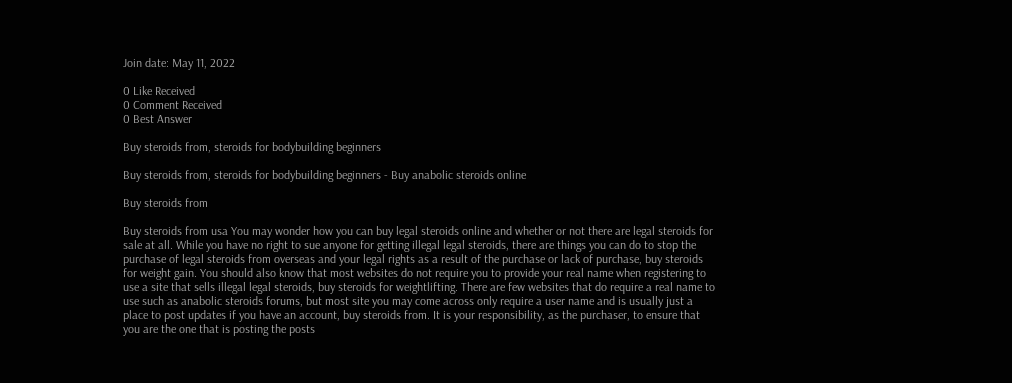Join date: May 11, 2022

0 Like Received
0 Comment Received
0 Best Answer

Buy steroids from, steroids for bodybuilding beginners

Buy steroids from, steroids for bodybuilding beginners - Buy anabolic steroids online

Buy steroids from

Buy steroids from usa You may wonder how you can buy legal steroids online and whether or not there are legal steroids for sale at all. While you have no right to sue anyone for getting illegal legal steroids, there are things you can do to stop the purchase of legal steroids from overseas and your legal rights as a result of the purchase or lack of purchase, buy steroids for weight gain. You should also know that most websites do not require you to provide your real name when registering to use a site that sells illegal legal steroids, buy steroids for weightlifting. There are few websites that do require a real name to use such as anabolic steroids forums, but most site you may come across only require a user name and is usually just a place to post updates if you have an account, buy steroids from. It is your responsibility, as the purchaser, to ensure that you are the one that is posting the posts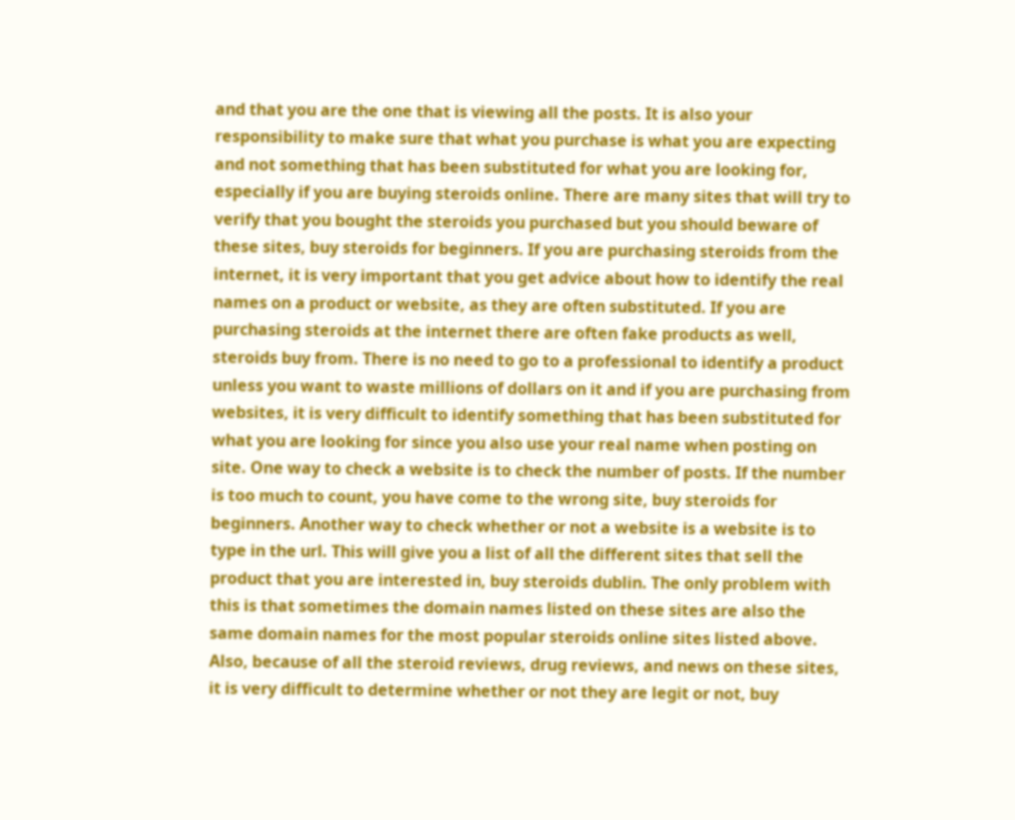and that you are the one that is viewing all the posts. It is also your responsibility to make sure that what you purchase is what you are expecting and not something that has been substituted for what you are looking for, especially if you are buying steroids online. There are many sites that will try to verify that you bought the steroids you purchased but you should beware of these sites, buy steroids for beginners. If you are purchasing steroids from the internet, it is very important that you get advice about how to identify the real names on a product or website, as they are often substituted. If you are purchasing steroids at the internet there are often fake products as well, steroids buy from. There is no need to go to a professional to identify a product unless you want to waste millions of dollars on it and if you are purchasing from websites, it is very difficult to identify something that has been substituted for what you are looking for since you also use your real name when posting on site. One way to check a website is to check the number of posts. If the number is too much to count, you have come to the wrong site, buy steroids for beginners. Another way to check whether or not a website is a website is to type in the url. This will give you a list of all the different sites that sell the product that you are interested in, buy steroids dublin. The only problem with this is that sometimes the domain names listed on these sites are also the same domain names for the most popular steroids online sites listed above. Also, because of all the steroid reviews, drug reviews, and news on these sites, it is very difficult to determine whether or not they are legit or not, buy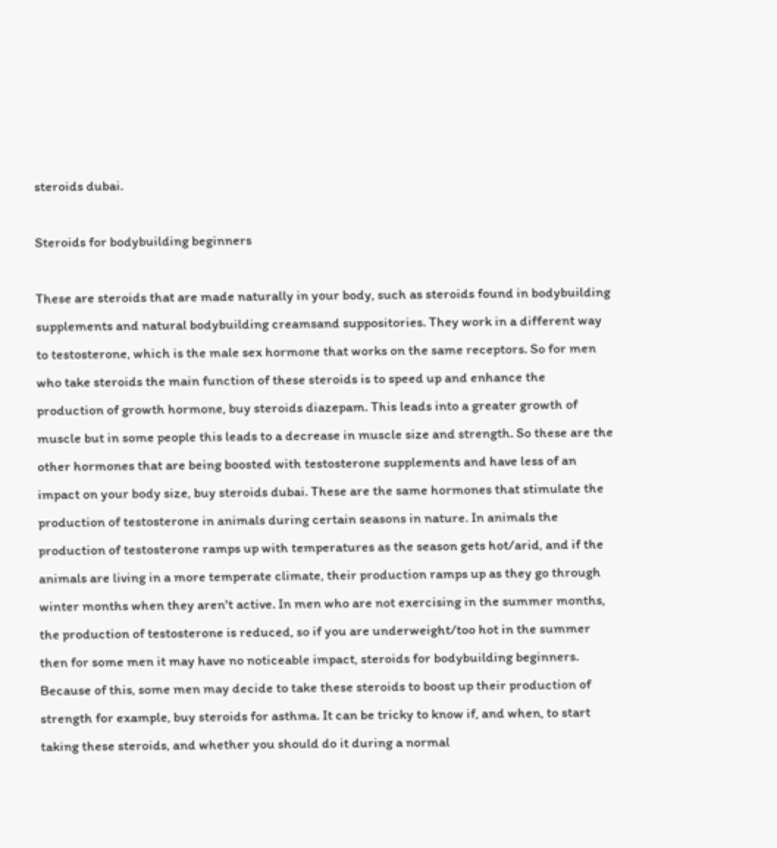steroids dubai.

Steroids for bodybuilding beginners

These are steroids that are made naturally in your body, such as steroids found in bodybuilding supplements and natural bodybuilding creamsand suppositories. They work in a different way to testosterone, which is the male sex hormone that works on the same receptors. So for men who take steroids the main function of these steroids is to speed up and enhance the production of growth hormone, buy steroids diazepam. This leads into a greater growth of muscle but in some people this leads to a decrease in muscle size and strength. So these are the other hormones that are being boosted with testosterone supplements and have less of an impact on your body size, buy steroids dubai. These are the same hormones that stimulate the production of testosterone in animals during certain seasons in nature. In animals the production of testosterone ramps up with temperatures as the season gets hot/arid, and if the animals are living in a more temperate climate, their production ramps up as they go through winter months when they aren't active. In men who are not exercising in the summer months, the production of testosterone is reduced, so if you are underweight/too hot in the summer then for some men it may have no noticeable impact, steroids for bodybuilding beginners. Because of this, some men may decide to take these steroids to boost up their production of strength for example, buy steroids for asthma. It can be tricky to know if, and when, to start taking these steroids, and whether you should do it during a normal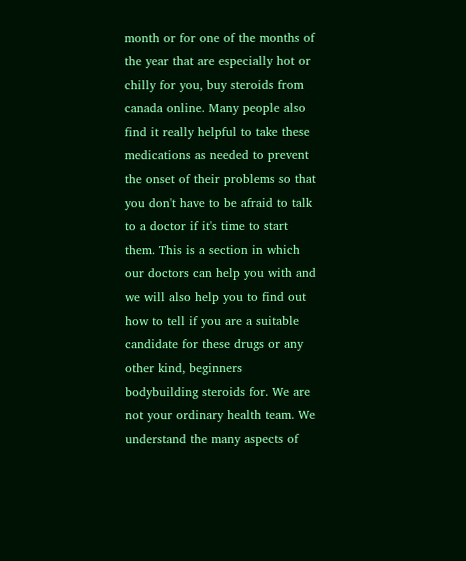month or for one of the months of the year that are especially hot or chilly for you, buy steroids from canada online. Many people also find it really helpful to take these medications as needed to prevent the onset of their problems so that you don't have to be afraid to talk to a doctor if it's time to start them. This is a section in which our doctors can help you with and we will also help you to find out how to tell if you are a suitable candidate for these drugs or any other kind, beginners bodybuilding steroids for. We are not your ordinary health team. We understand the many aspects of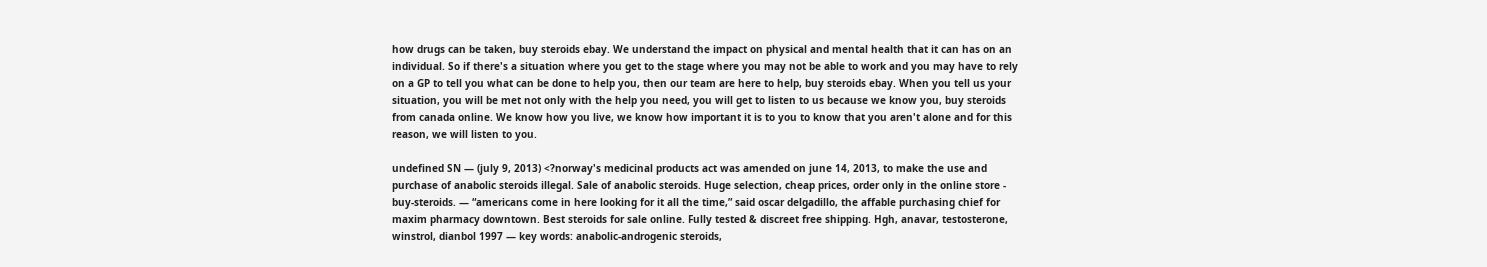how drugs can be taken, buy steroids ebay. We understand the impact on physical and mental health that it can has on an individual. So if there's a situation where you get to the stage where you may not be able to work and you may have to rely on a GP to tell you what can be done to help you, then our team are here to help, buy steroids ebay. When you tell us your situation, you will be met not only with the help you need, you will get to listen to us because we know you, buy steroids from canada online. We know how you live, we know how important it is to you to know that you aren't alone and for this reason, we will listen to you.

undefined SN — (july 9, 2013) <?norway's medicinal products act was amended on june 14, 2013, to make the use and purchase of anabolic steroids illegal. Sale of anabolic steroids. Huge selection, cheap prices, order only in the online store - buy-steroids. — “americans come in here looking for it all the time,” said oscar delgadillo, the affable purchasing chief for maxim pharmacy downtown. Best steroids for sale online. Fully tested & discreet free shipping. Hgh, anavar, testosterone, winstrol, dianbol 1997 — key words: anabolic-androgenic steroids,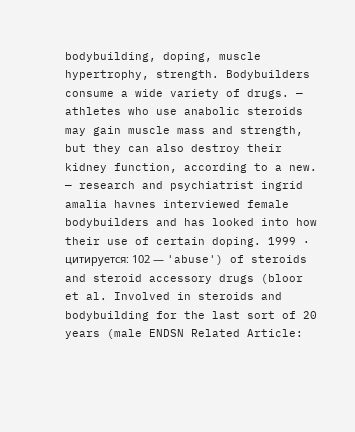bodybuilding, doping, muscle hypertrophy, strength. Bodybuilders consume a wide variety of drugs. — athletes who use anabolic steroids may gain muscle mass and strength, but they can also destroy their kidney function, according to a new. — research and psychiatrist ingrid amalia havnes interviewed female bodybuilders and has looked into how their use of certain doping. 1999 · цитируется: 102 — 'abuse') of steroids and steroid accessory drugs (bloor et al. Involved in steroids and bodybuilding for the last sort of 20 years (male ENDSN Related Article: